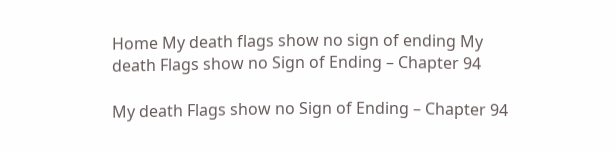Home My death flags show no sign of ending My death Flags show no Sign of Ending – Chapter 94

My death Flags show no Sign of Ending – Chapter 94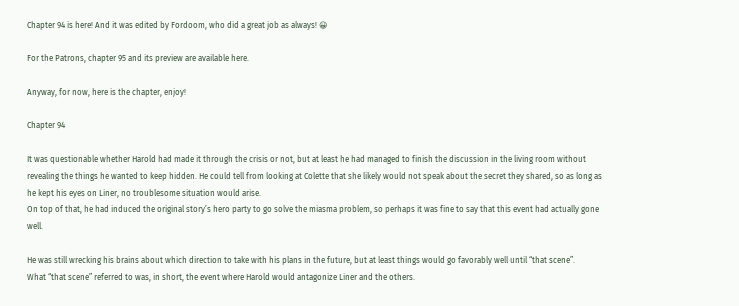Chapter 94 is here! And it was edited by Fordoom, who did a great job as always! 😀

For the Patrons, chapter 95 and its preview are available here.

Anyway, for now, here is the chapter, enjoy!

Chapter 94

It was questionable whether Harold had made it through the crisis or not, but at least he had managed to finish the discussion in the living room without revealing the things he wanted to keep hidden. He could tell from looking at Colette that she likely would not speak about the secret they shared, so as long as he kept his eyes on Liner, no troublesome situation would arise.
On top of that, he had induced the original story’s hero party to go solve the miasma problem, so perhaps it was fine to say that this event had actually gone well.

He was still wrecking his brains about which direction to take with his plans in the future, but at least things would go favorably well until “that scene”.
What “that scene” referred to was, in short, the event where Harold would antagonize Liner and the others.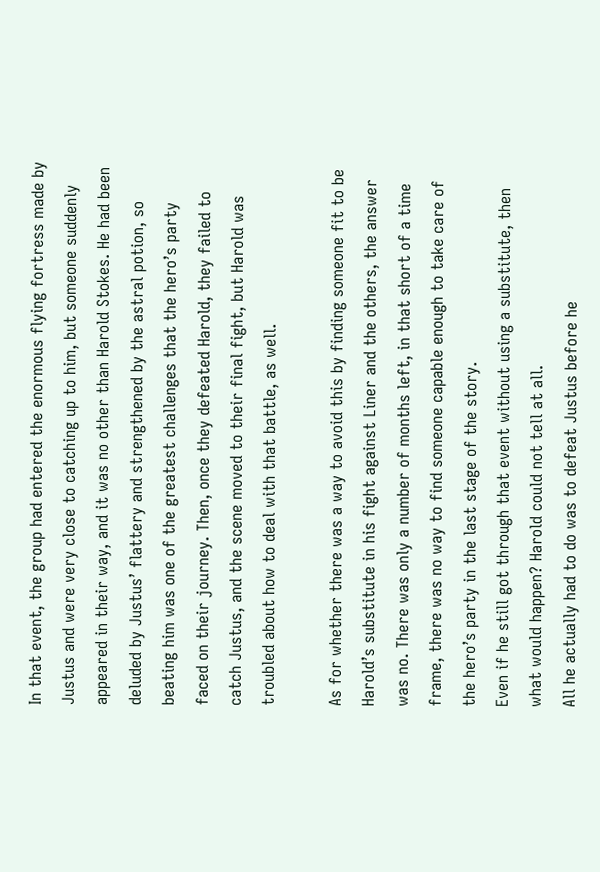In that event, the group had entered the enormous flying fortress made by Justus and were very close to catching up to him, but someone suddenly appeared in their way, and it was no other than Harold Stokes. He had been deluded by Justus’ flattery and strengthened by the astral potion, so beating him was one of the greatest challenges that the hero’s party faced on their journey. Then, once they defeated Harold, they failed to catch Justus, and the scene moved to their final fight, but Harold was troubled about how to deal with that battle, as well.

As for whether there was a way to avoid this by finding someone fit to be Harold’s substitute in his fight against Liner and the others, the answer was no. There was only a number of months left, in that short of a time frame, there was no way to find someone capable enough to take care of the hero’s party in the last stage of the story.
Even if he still got through that event without using a substitute, then what would happen? Harold could not tell at all.
All he actually had to do was to defeat Justus before he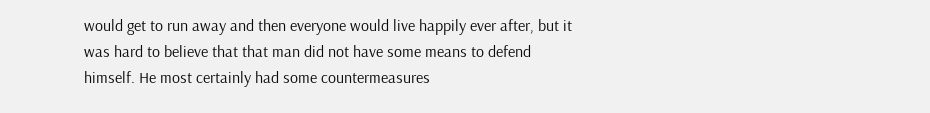would get to run away and then everyone would live happily ever after, but it was hard to believe that that man did not have some means to defend himself. He most certainly had some countermeasures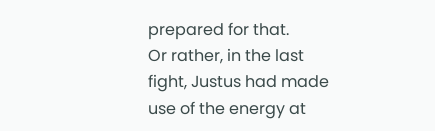prepared for that.
Or rather, in the last fight, Justus had made use of the energy at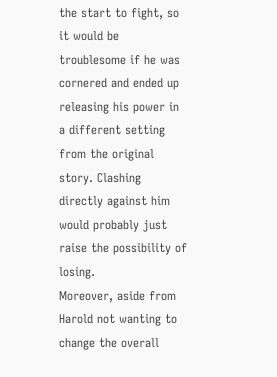the start to fight, so it would be troublesome if he was cornered and ended up releasing his power in a different setting from the original story. Clashing directly against him would probably just raise the possibility of losing.
Moreover, aside from Harold not wanting to change the overall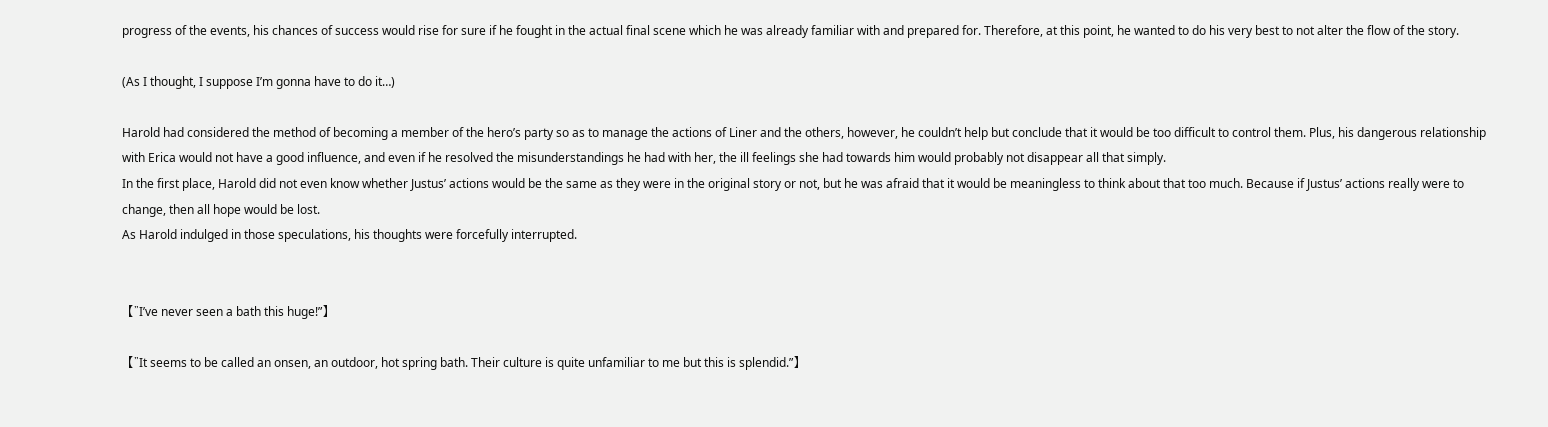progress of the events, his chances of success would rise for sure if he fought in the actual final scene which he was already familiar with and prepared for. Therefore, at this point, he wanted to do his very best to not alter the flow of the story.

(As I thought, I suppose I’m gonna have to do it…)

Harold had considered the method of becoming a member of the hero’s party so as to manage the actions of Liner and the others, however, he couldn’t help but conclude that it would be too difficult to control them. Plus, his dangerous relationship with Erica would not have a good influence, and even if he resolved the misunderstandings he had with her, the ill feelings she had towards him would probably not disappear all that simply.
In the first place, Harold did not even know whether Justus’ actions would be the same as they were in the original story or not, but he was afraid that it would be meaningless to think about that too much. Because if Justus’ actions really were to change, then all hope would be lost.
As Harold indulged in those speculations, his thoughts were forcefully interrupted.


【”I’ve never seen a bath this huge!”】

【”It seems to be called an onsen, an outdoor, hot spring bath. Their culture is quite unfamiliar to me but this is splendid.”】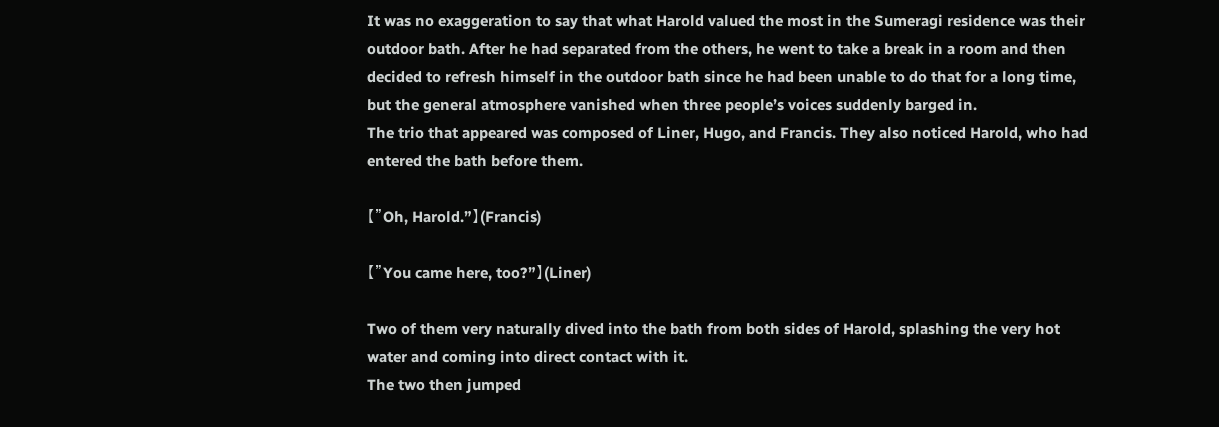It was no exaggeration to say that what Harold valued the most in the Sumeragi residence was their outdoor bath. After he had separated from the others, he went to take a break in a room and then decided to refresh himself in the outdoor bath since he had been unable to do that for a long time, but the general atmosphere vanished when three people’s voices suddenly barged in.
The trio that appeared was composed of Liner, Hugo, and Francis. They also noticed Harold, who had entered the bath before them.

【”Oh, Harold.”】(Francis)

【”You came here, too?”】(Liner)

Two of them very naturally dived into the bath from both sides of Harold, splashing the very hot water and coming into direct contact with it.
The two then jumped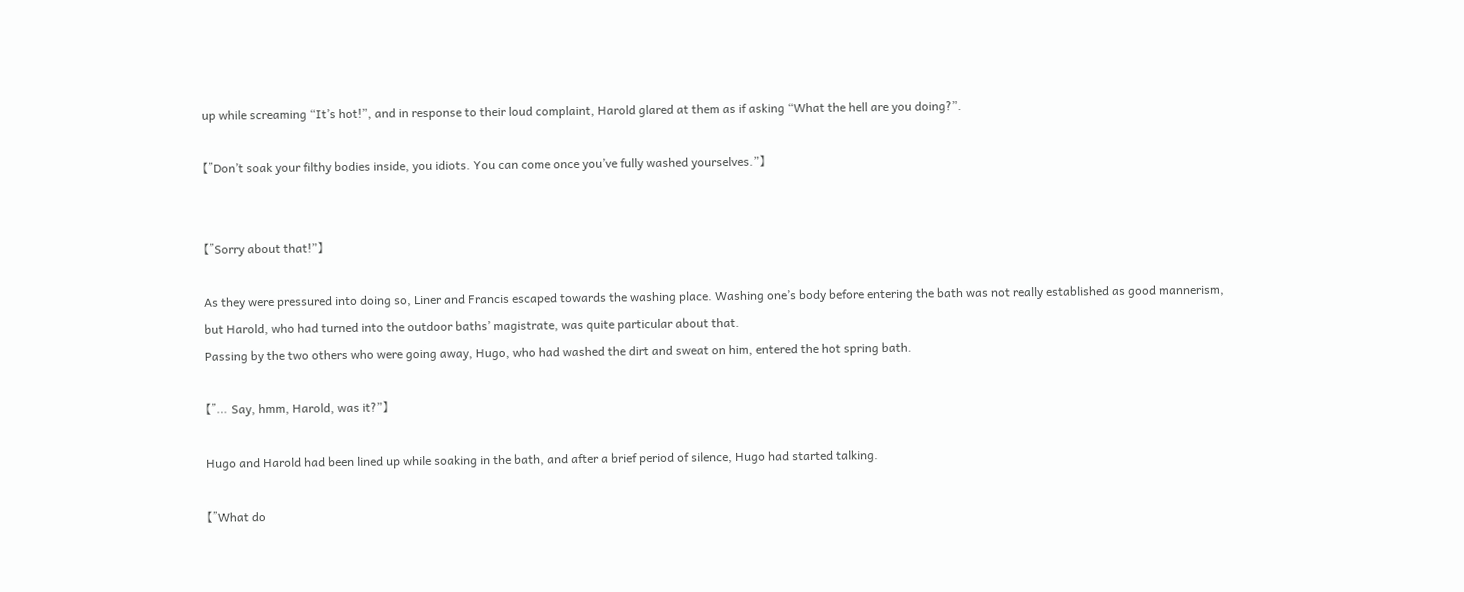up while screaming “It’s hot!”, and in response to their loud complaint, Harold glared at them as if asking “What the hell are you doing?”.

【”Don’t soak your filthy bodies inside, you idiots. You can come once you’ve fully washed yourselves.”】


【”Sorry about that!”】

As they were pressured into doing so, Liner and Francis escaped towards the washing place. Washing one’s body before entering the bath was not really established as good mannerism, but Harold, who had turned into the outdoor baths’ magistrate, was quite particular about that.
Passing by the two others who were going away, Hugo, who had washed the dirt and sweat on him, entered the hot spring bath.

【”… Say, hmm, Harold, was it?”】

Hugo and Harold had been lined up while soaking in the bath, and after a brief period of silence, Hugo had started talking.

【”What do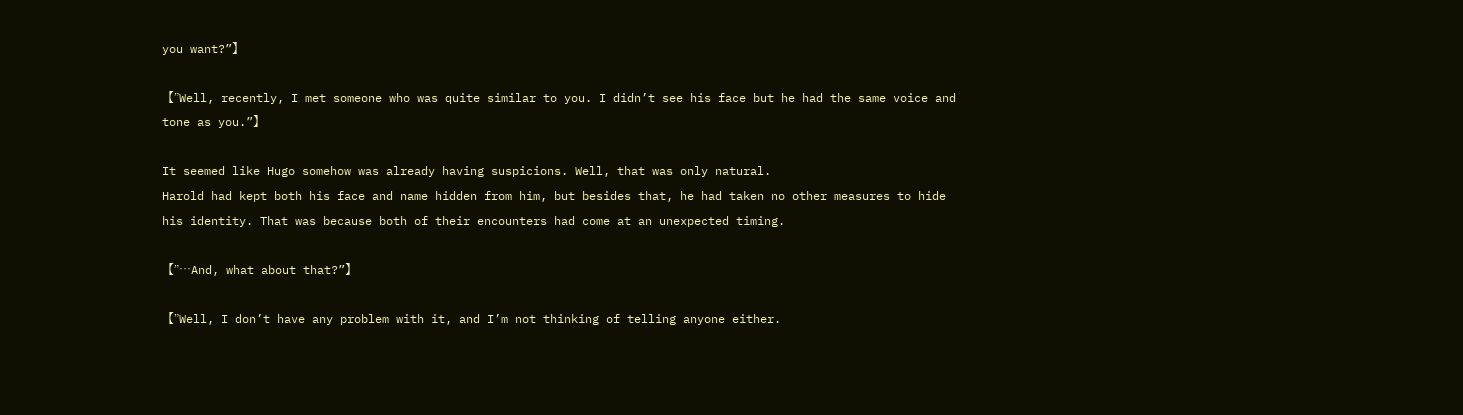you want?”】

【”Well, recently, I met someone who was quite similar to you. I didn’t see his face but he had the same voice and tone as you.”】

It seemed like Hugo somehow was already having suspicions. Well, that was only natural.
Harold had kept both his face and name hidden from him, but besides that, he had taken no other measures to hide his identity. That was because both of their encounters had come at an unexpected timing.

【”…And, what about that?”】

【”Well, I don’t have any problem with it, and I’m not thinking of telling anyone either.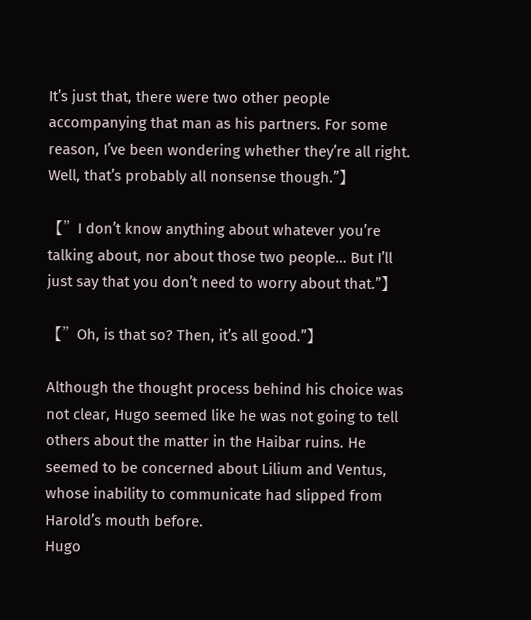It’s just that, there were two other people accompanying that man as his partners. For some reason, I’ve been wondering whether they’re all right. Well, that’s probably all nonsense though.”】

【”I don’t know anything about whatever you’re talking about, nor about those two people… But I’ll just say that you don’t need to worry about that.”】

【”Oh, is that so? Then, it’s all good.”】

Although the thought process behind his choice was not clear, Hugo seemed like he was not going to tell others about the matter in the Haibar ruins. He seemed to be concerned about Lilium and Ventus, whose inability to communicate had slipped from Harold’s mouth before.
Hugo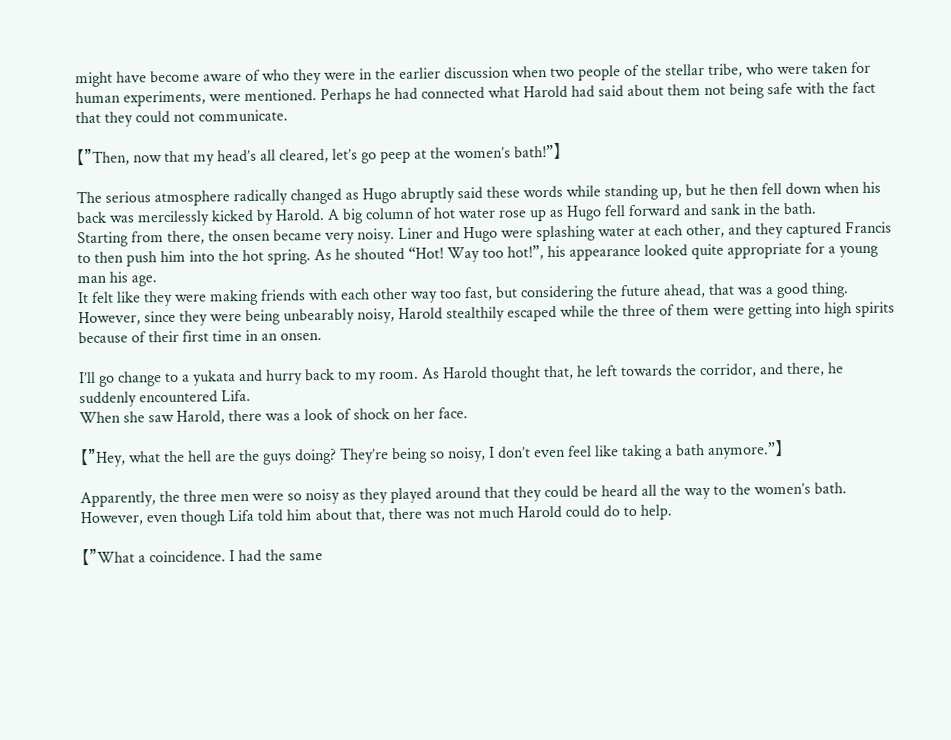might have become aware of who they were in the earlier discussion when two people of the stellar tribe, who were taken for human experiments, were mentioned. Perhaps he had connected what Harold had said about them not being safe with the fact that they could not communicate.

【”Then, now that my head’s all cleared, let’s go peep at the women’s bath!”】

The serious atmosphere radically changed as Hugo abruptly said these words while standing up, but he then fell down when his back was mercilessly kicked by Harold. A big column of hot water rose up as Hugo fell forward and sank in the bath.
Starting from there, the onsen became very noisy. Liner and Hugo were splashing water at each other, and they captured Francis to then push him into the hot spring. As he shouted “Hot! Way too hot!”, his appearance looked quite appropriate for a young man his age.
It felt like they were making friends with each other way too fast, but considering the future ahead, that was a good thing. However, since they were being unbearably noisy, Harold stealthily escaped while the three of them were getting into high spirits because of their first time in an onsen.

I’ll go change to a yukata and hurry back to my room. As Harold thought that, he left towards the corridor, and there, he suddenly encountered Lifa.
When she saw Harold, there was a look of shock on her face.

【”Hey, what the hell are the guys doing? They’re being so noisy, I don’t even feel like taking a bath anymore.”】

Apparently, the three men were so noisy as they played around that they could be heard all the way to the women’s bath. However, even though Lifa told him about that, there was not much Harold could do to help.

【”What a coincidence. I had the same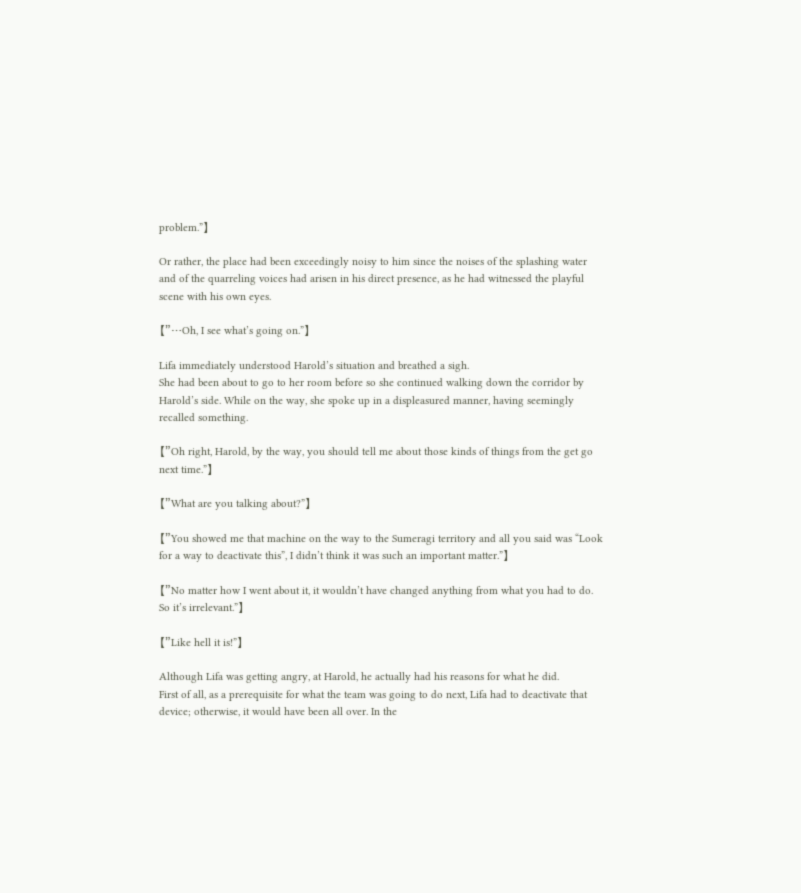problem.”】

Or rather, the place had been exceedingly noisy to him since the noises of the splashing water and of the quarreling voices had arisen in his direct presence, as he had witnessed the playful scene with his own eyes.

【”…Oh, I see what’s going on.”】

Lifa immediately understood Harold’s situation and breathed a sigh.
She had been about to go to her room before so she continued walking down the corridor by Harold’s side. While on the way, she spoke up in a displeasured manner, having seemingly recalled something.

【”Oh right, Harold, by the way, you should tell me about those kinds of things from the get go next time.”】

【”What are you talking about?”】

【”You showed me that machine on the way to the Sumeragi territory and all you said was “Look for a way to deactivate this”, I didn’t think it was such an important matter.”】

【”No matter how I went about it, it wouldn’t have changed anything from what you had to do. So it’s irrelevant.”】

【”Like hell it is!”】

Although Lifa was getting angry, at Harold, he actually had his reasons for what he did.
First of all, as a prerequisite for what the team was going to do next, Lifa had to deactivate that device; otherwise, it would have been all over. In the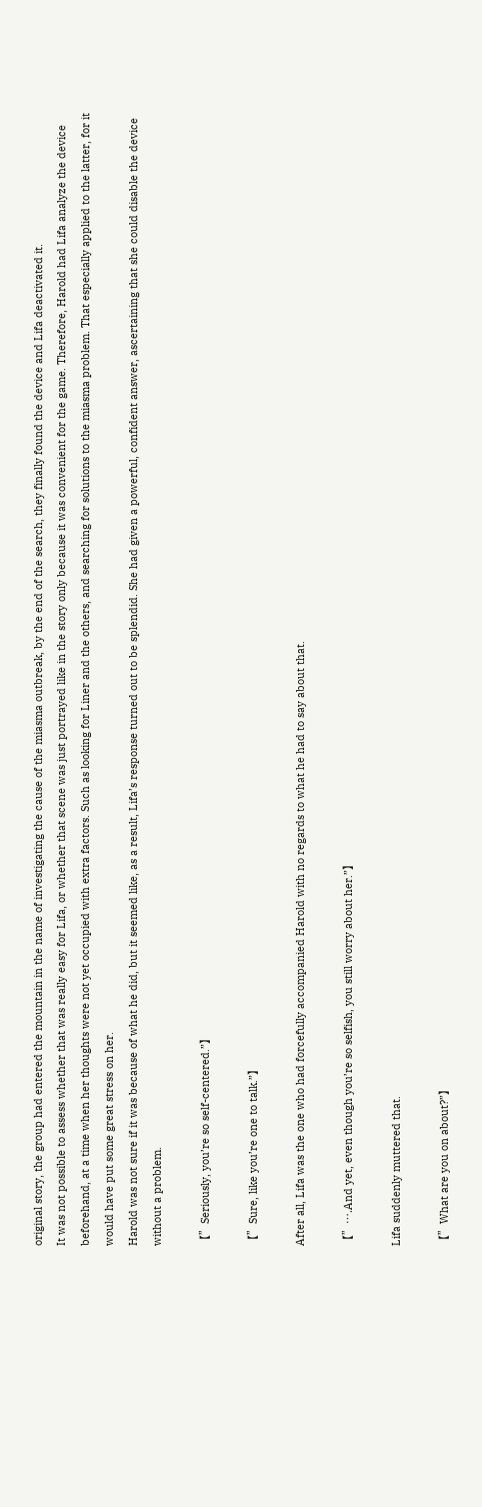original story, the group had entered the mountain in the name of investigating the cause of the miasma outbreak, by the end of the search, they finally found the device and Lifa deactivated it.
It was not possible to assess whether that was really easy for Lifa, or whether that scene was just portrayed like in the story only because it was convenient for the game. Therefore, Harold had Lifa analyze the device beforehand, at a time when her thoughts were not yet occupied with extra factors. Such as looking for Liner and the others, and searching for solutions to the miasma problem. That especially applied to the latter, for it would have put some great stress on her.
Harold was not sure if it was because of what he did, but it seemed like, as a result, Lifa’s response turned out to be splendid. She had given a powerful, confident answer, ascertaining that she could disable the device without a problem.

【”Seriously, you’re so self-centered.”】

【”Sure, like you’re one to talk.”】

After all, Lifa was the one who had forcefully accompanied Harold with no regards to what he had to say about that.

【”….And yet, even though you’re so selfish, you still worry about her.”】

Lifa suddenly muttered that.

【”What are you on about?”】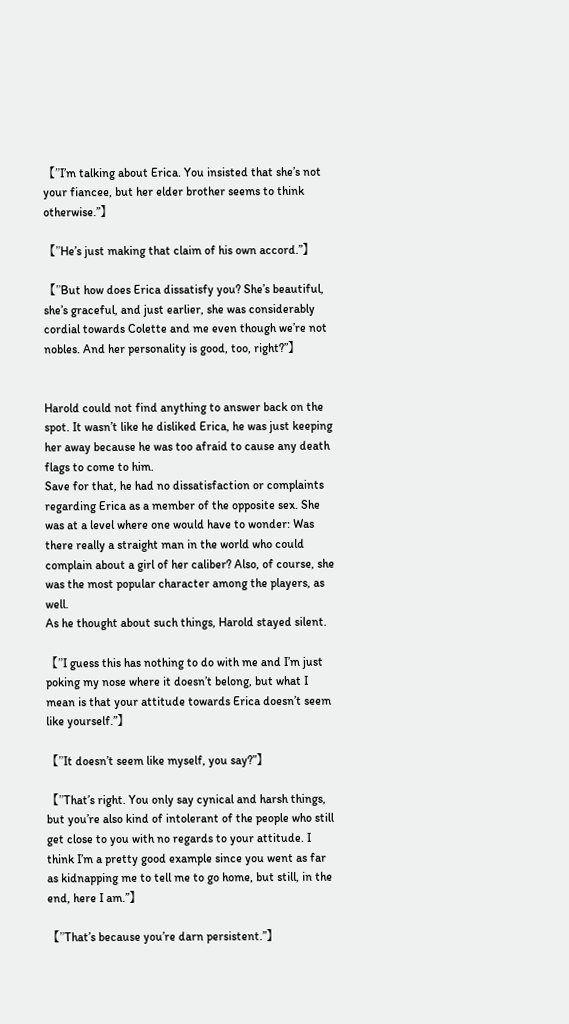【”I’m talking about Erica. You insisted that she’s not your fiancee, but her elder brother seems to think otherwise.”】

【”He’s just making that claim of his own accord.”】

【”But how does Erica dissatisfy you? She’s beautiful, she’s graceful, and just earlier, she was considerably cordial towards Colette and me even though we’re not nobles. And her personality is good, too, right?”】


Harold could not find anything to answer back on the spot. It wasn’t like he disliked Erica, he was just keeping her away because he was too afraid to cause any death flags to come to him.
Save for that, he had no dissatisfaction or complaints regarding Erica as a member of the opposite sex. She was at a level where one would have to wonder: Was there really a straight man in the world who could complain about a girl of her caliber? Also, of course, she was the most popular character among the players, as well.
As he thought about such things, Harold stayed silent.

【”I guess this has nothing to do with me and I’m just poking my nose where it doesn’t belong, but what I mean is that your attitude towards Erica doesn’t seem like yourself.”】

【”It doesn’t seem like myself, you say?”】

【”That’s right. You only say cynical and harsh things, but you’re also kind of intolerant of the people who still get close to you with no regards to your attitude. I think I’m a pretty good example since you went as far as kidnapping me to tell me to go home, but still, in the end, here I am.”】

【”That’s because you’re darn persistent.”】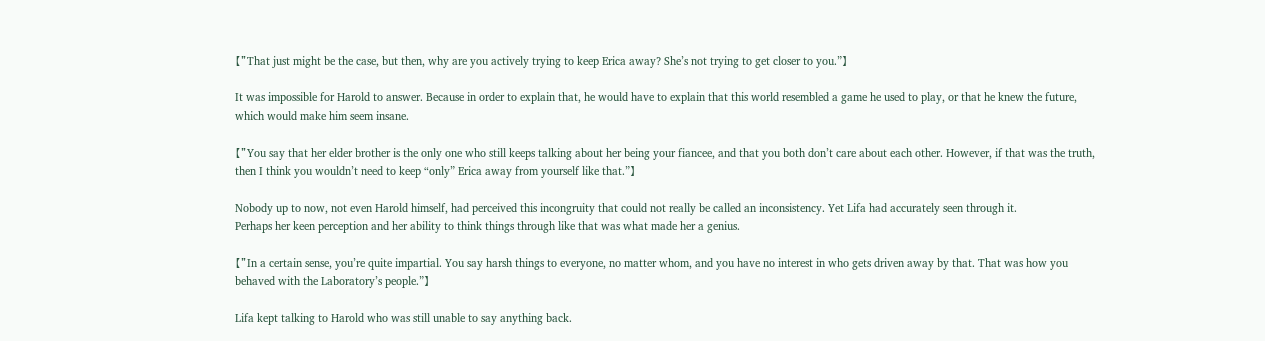【”That just might be the case, but then, why are you actively trying to keep Erica away? She’s not trying to get closer to you.”】

It was impossible for Harold to answer. Because in order to explain that, he would have to explain that this world resembled a game he used to play, or that he knew the future, which would make him seem insane.

【”You say that her elder brother is the only one who still keeps talking about her being your fiancee, and that you both don’t care about each other. However, if that was the truth, then I think you wouldn’t need to keep “only” Erica away from yourself like that.”】

Nobody up to now, not even Harold himself, had perceived this incongruity that could not really be called an inconsistency. Yet Lifa had accurately seen through it.
Perhaps her keen perception and her ability to think things through like that was what made her a genius.

【”In a certain sense, you’re quite impartial. You say harsh things to everyone, no matter whom, and you have no interest in who gets driven away by that. That was how you behaved with the Laboratory’s people.”】

Lifa kept talking to Harold who was still unable to say anything back.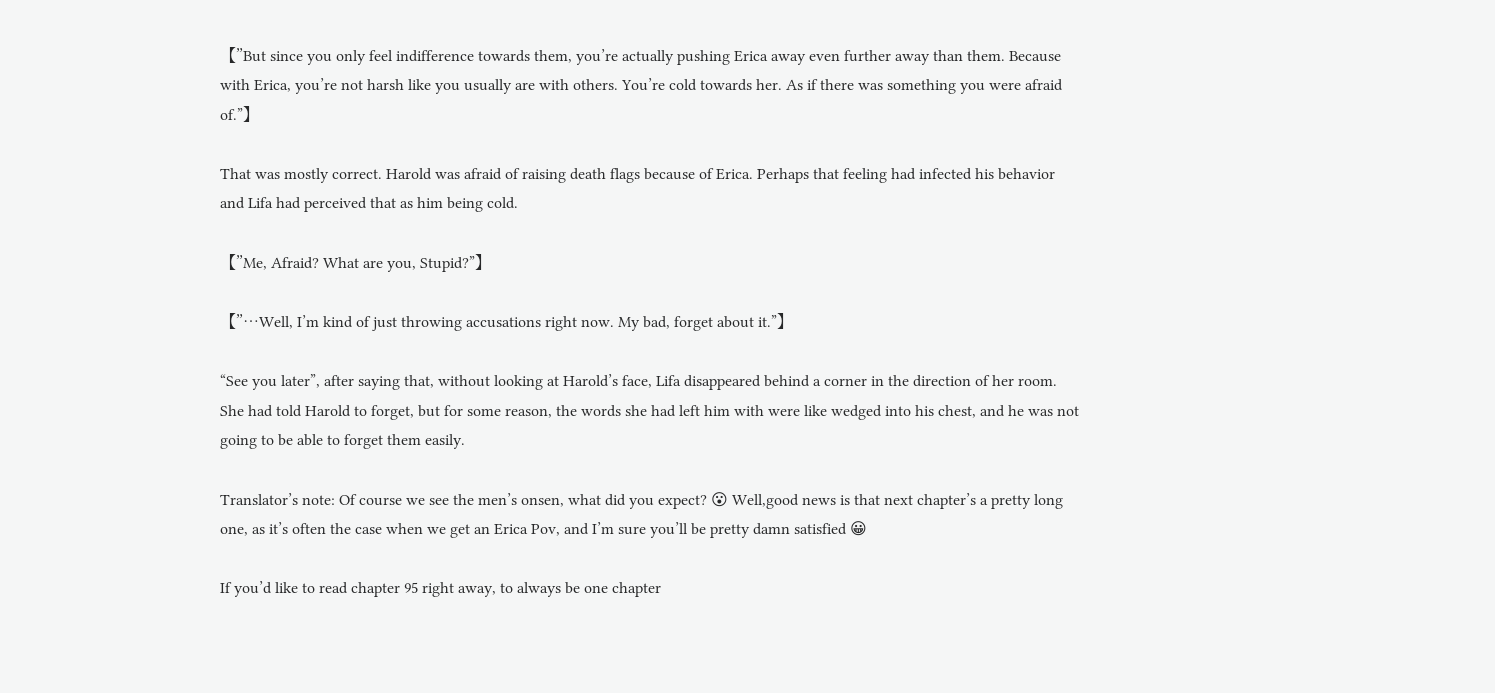【”But since you only feel indifference towards them, you’re actually pushing Erica away even further away than them. Because with Erica, you’re not harsh like you usually are with others. You’re cold towards her. As if there was something you were afraid of.”】

That was mostly correct. Harold was afraid of raising death flags because of Erica. Perhaps that feeling had infected his behavior and Lifa had perceived that as him being cold.

【”Me, Afraid? What are you, Stupid?”】

【”…Well, I’m kind of just throwing accusations right now. My bad, forget about it.”】

“See you later”, after saying that, without looking at Harold’s face, Lifa disappeared behind a corner in the direction of her room.
She had told Harold to forget, but for some reason, the words she had left him with were like wedged into his chest, and he was not going to be able to forget them easily.

Translator’s note: Of course we see the men’s onsen, what did you expect? 😮 Well,good news is that next chapter’s a pretty long one, as it’s often the case when we get an Erica Pov, and I’m sure you’ll be pretty damn satisfied 😀

If you’d like to read chapter 95 right away, to always be one chapter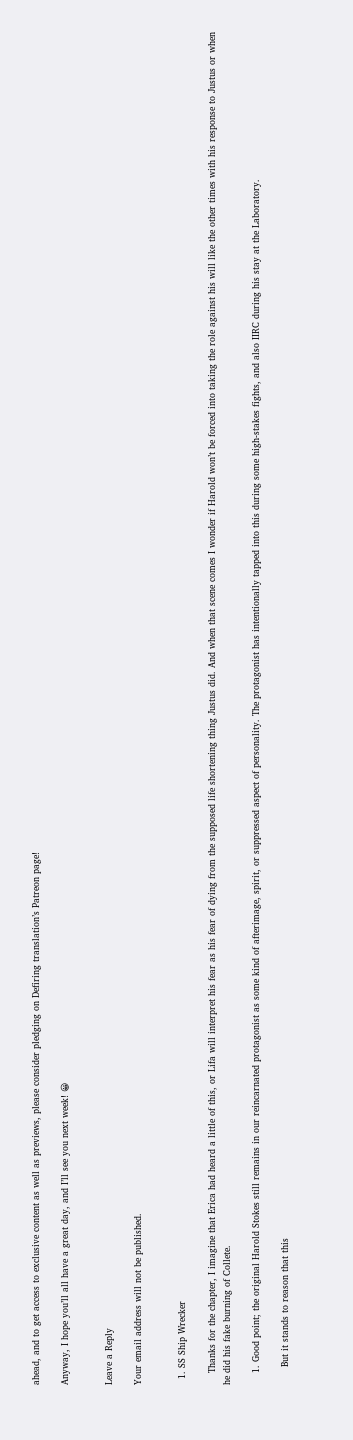ahead, and to get access to exclusive content as well as previews, please consider pledging on Defiring translation’s Patreon page!

Anyway, I hope you’ll all have a great day, and I’ll see you next week! 😀


Leave a Reply

Your email address will not be published.


  1. SS Ship Wrecker

    Thanks for the chapter, I imagine that Erica had heard a little of this, or Lifa will interpret his fear as his fear of dying from the supposed life shortening thing Justus did. And when that scene comes I wonder if Harold won’t be forced into taking the role against his will like the other times with his response to Justus or when he did his fake burning of Collete.

    1. Good point; the original Harold Stokes still remains in our reincarnated protagonist as some kind of afterimage, spirit, or suppressed aspect of personality. The protagonist has intentionally tapped into this during some high-stakes fights, and also IIRC during his stay at the Laboratory.

      But it stands to reason that this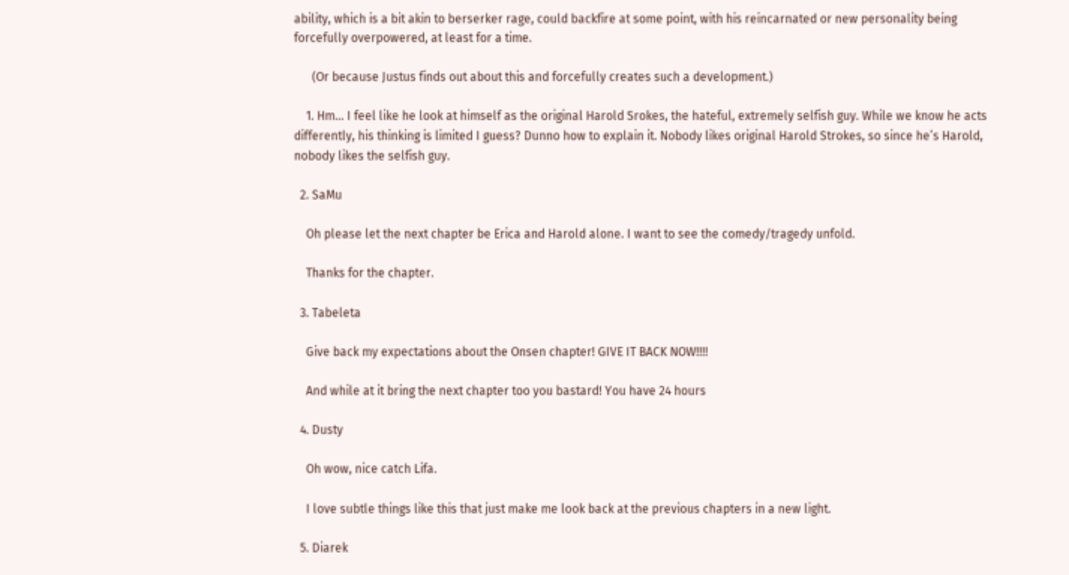ability, which is a bit akin to berserker rage, could backfire at some point, with his reincarnated or new personality being forcefully overpowered, at least for a time.

      (Or because Justus finds out about this and forcefully creates such a development.)

    1. Hm… I feel like he look at himself as the original Harold Srokes, the hateful, extremely selfish guy. While we know he acts differently, his thinking is limited I guess? Dunno how to explain it. Nobody likes original Harold Strokes, so since he’s Harold, nobody likes the selfish guy.

  2. SaMu

    Oh please let the next chapter be Erica and Harold alone. I want to see the comedy/tragedy unfold.

    Thanks for the chapter.

  3. Tabeleta

    Give back my expectations about the Onsen chapter! GIVE IT BACK NOW!!!!

    And while at it bring the next chapter too you bastard! You have 24 hours

  4. Dusty

    Oh wow, nice catch Lifa.

    I love subtle things like this that just make me look back at the previous chapters in a new light.

  5. Diarek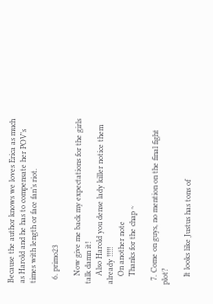Because the author knows we loves Erica as much as Harold and he has to compensate her POV’s times with length or face fan’s riot.

  6. primo23

    Now give me back my expectations for the girls talk damn it!
    Also Harold you dense lady killer notice them already !!!!!
    On another note
    Thanks for the chap ~

  7. Come on guys, no mention on the final fight plot?

    It looks like Justus has tons of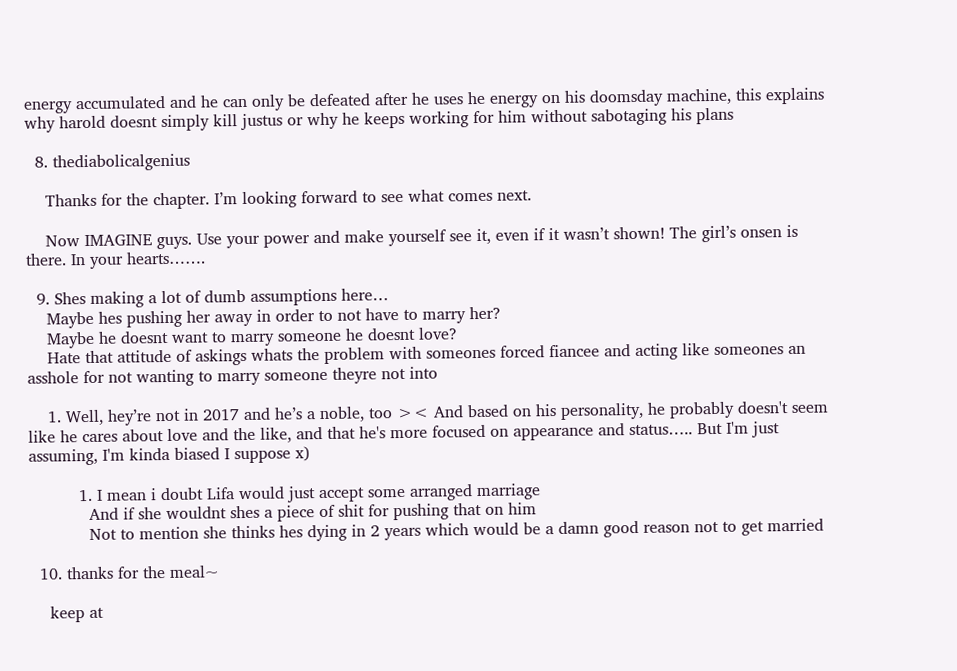energy accumulated and he can only be defeated after he uses he energy on his doomsday machine, this explains why harold doesnt simply kill justus or why he keeps working for him without sabotaging his plans

  8. thediabolicalgenius

    Thanks for the chapter. I’m looking forward to see what comes next.

    Now IMAGINE guys. Use your power and make yourself see it, even if it wasn’t shown! The girl’s onsen is there. In your hearts…….

  9. Shes making a lot of dumb assumptions here…
    Maybe hes pushing her away in order to not have to marry her?
    Maybe he doesnt want to marry someone he doesnt love?
    Hate that attitude of askings whats the problem with someones forced fiancee and acting like someones an asshole for not wanting to marry someone theyre not into

    1. Well, hey’re not in 2017 and he’s a noble, too >< And based on his personality, he probably doesn't seem like he cares about love and the like, and that he's more focused on appearance and status….. But I'm just assuming, I'm kinda biased I suppose x)

          1. I mean i doubt Lifa would just accept some arranged marriage
            And if she wouldnt shes a piece of shit for pushing that on him
            Not to mention she thinks hes dying in 2 years which would be a damn good reason not to get married

  10. thanks for the meal~

    keep at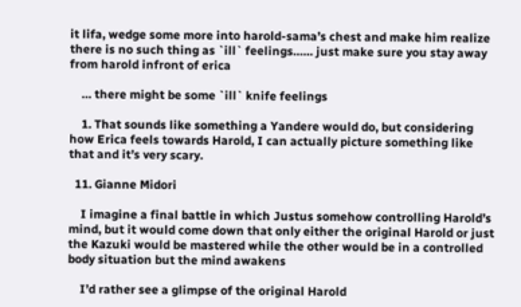it lifa, wedge some more into harold-sama’s chest and make him realize there is no such thing as `ill` feelings…… just make sure you stay away from harold infront of erica

    … there might be some `ill` knife feelings

    1. That sounds like something a Yandere would do, but considering how Erica feels towards Harold, I can actually picture something like that and it’s very scary.

  11. Gianne Midori

    I imagine a final battle in which Justus somehow controlling Harold’s mind, but it would come down that only either the original Harold or just the Kazuki would be mastered while the other would be in a controlled body situation but the mind awakens

    I’d rather see a glimpse of the original Harold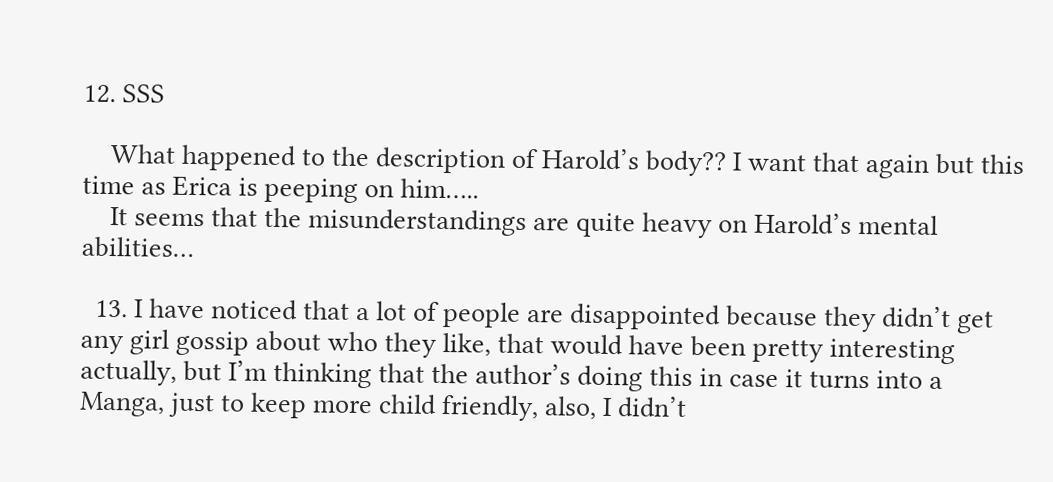12. SSS

    What happened to the description of Harold’s body?? I want that again but this time as Erica is peeping on him…..
    It seems that the misunderstandings are quite heavy on Harold’s mental abilities…

  13. I have noticed that a lot of people are disappointed because they didn’t get any girl gossip about who they like, that would have been pretty interesting actually, but I’m thinking that the author’s doing this in case it turns into a Manga, just to keep more child friendly, also, I didn’t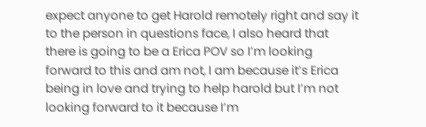expect anyone to get Harold remotely right and say it to the person in questions face, I also heard that there is going to be a Erica POV so I’m looking forward to this and am not, I am because it’s Erica being in love and trying to help harold but I’m not looking forward to it because I’m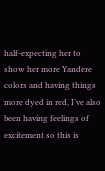half-expecting her to show her more Yandere colors and having things more dyed in red, I’ve also been having feelings of excitement so this is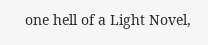one hell of a Light Novel,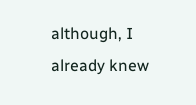although, I already knew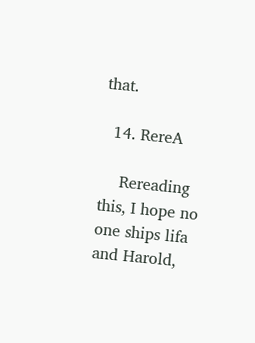that.

  14. RereA

    Rereading this, I hope no one ships lifa and Harold,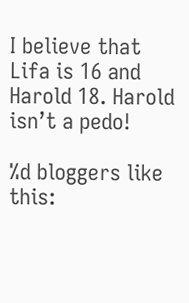I believe that Lifa is 16 and Harold 18. Harold isn’t a pedo!

%d bloggers like this: